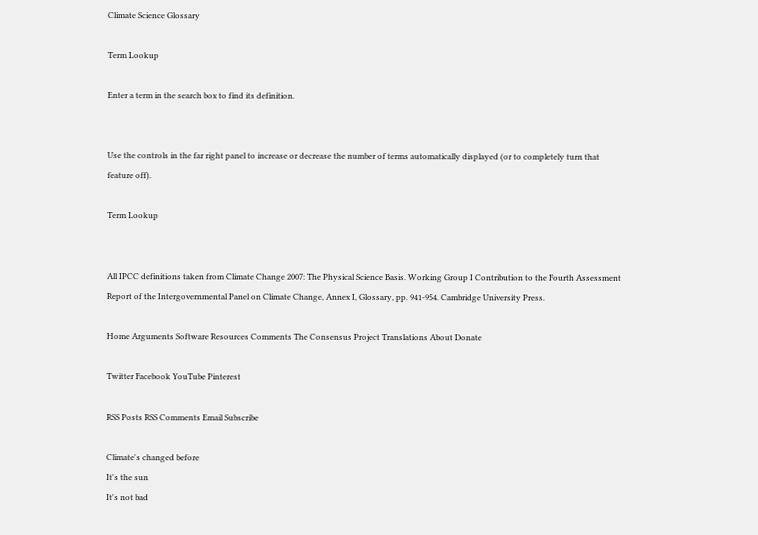Climate Science Glossary

Term Lookup

Enter a term in the search box to find its definition.


Use the controls in the far right panel to increase or decrease the number of terms automatically displayed (or to completely turn that feature off).

Term Lookup


All IPCC definitions taken from Climate Change 2007: The Physical Science Basis. Working Group I Contribution to the Fourth Assessment Report of the Intergovernmental Panel on Climate Change, Annex I, Glossary, pp. 941-954. Cambridge University Press.

Home Arguments Software Resources Comments The Consensus Project Translations About Donate

Twitter Facebook YouTube Pinterest

RSS Posts RSS Comments Email Subscribe

Climate's changed before
It's the sun
It's not bad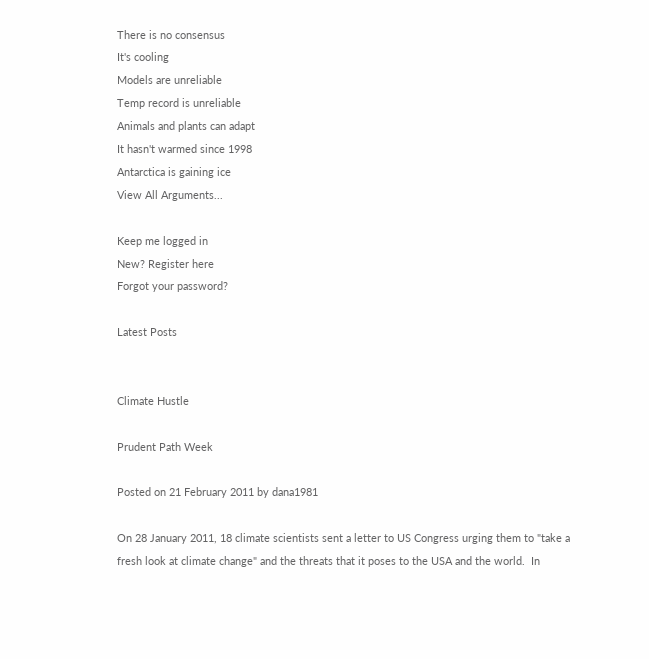There is no consensus
It's cooling
Models are unreliable
Temp record is unreliable
Animals and plants can adapt
It hasn't warmed since 1998
Antarctica is gaining ice
View All Arguments...

Keep me logged in
New? Register here
Forgot your password?

Latest Posts


Climate Hustle

Prudent Path Week

Posted on 21 February 2011 by dana1981

On 28 January 2011, 18 climate scientists sent a letter to US Congress urging them to "take a fresh look at climate change" and the threats that it poses to the USA and the world.  In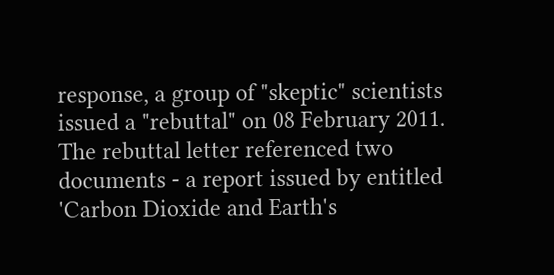response, a group of "skeptic" scientists issued a "rebuttal" on 08 February 2011.  The rebuttal letter referenced two documents - a report issued by entitled 'Carbon Dioxide and Earth's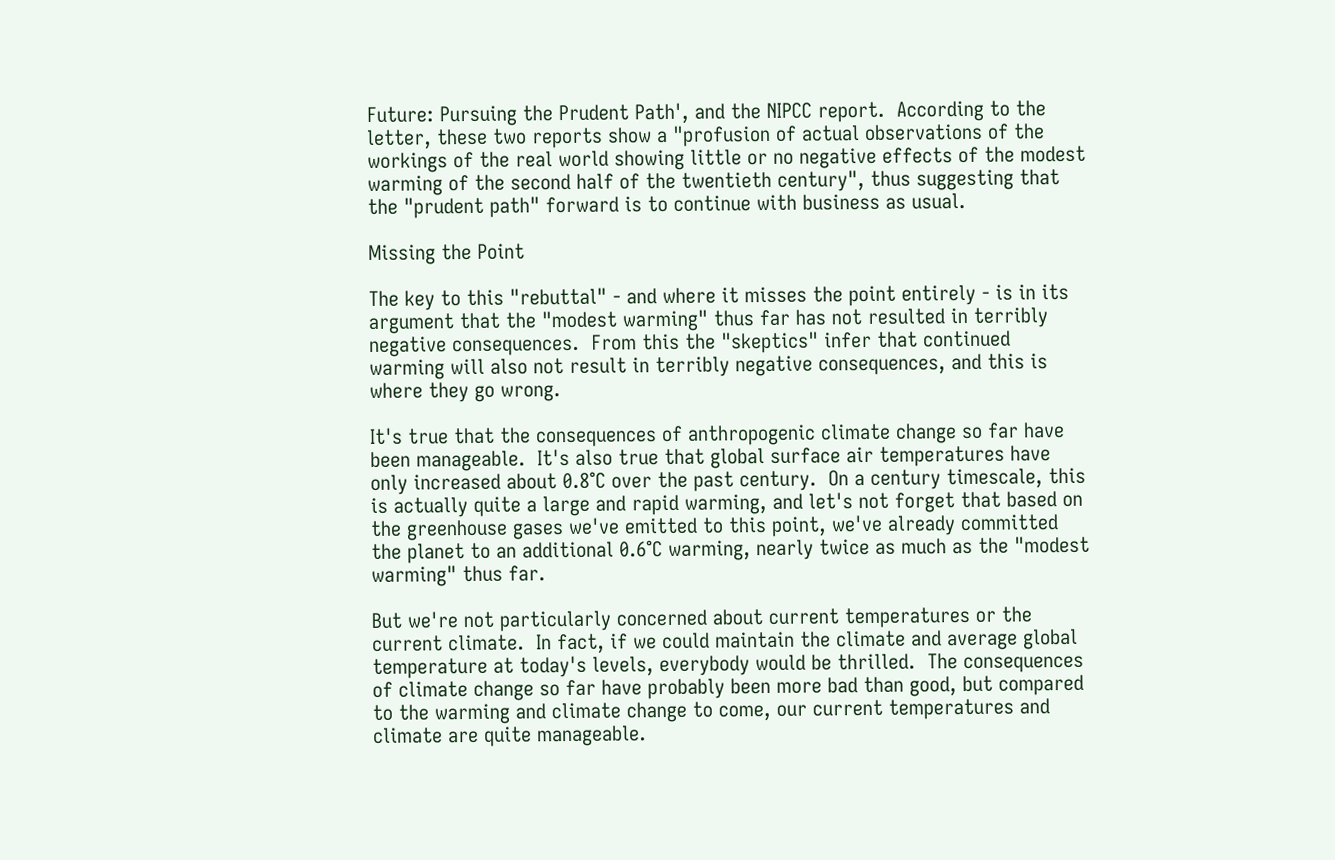Future: Pursuing the Prudent Path', and the NIPCC report.  According to the letter, these two reports show a "profusion of actual observations of the workings of the real world showing little or no negative effects of the modest warming of the second half of the twentieth century", thus suggesting that the "prudent path" forward is to continue with business as usual.

Missing the Point

The key to this "rebuttal" - and where it misses the point entirely - is in its argument that the "modest warming" thus far has not resulted in terribly negative consequences.  From this the "skeptics" infer that continued warming will also not result in terribly negative consequences, and this is where they go wrong.

It's true that the consequences of anthropogenic climate change so far have been manageable.  It's also true that global surface air temperatures have only increased about 0.8°C over the past century.  On a century timescale, this is actually quite a large and rapid warming, and let's not forget that based on the greenhouse gases we've emitted to this point, we've already committed the planet to an additional 0.6°C warming, nearly twice as much as the "modest warming" thus far.

But we're not particularly concerned about current temperatures or the current climate.  In fact, if we could maintain the climate and average global temperature at today's levels, everybody would be thrilled.  The consequences of climate change so far have probably been more bad than good, but compared to the warming and climate change to come, our current temperatures and climate are quite manageable.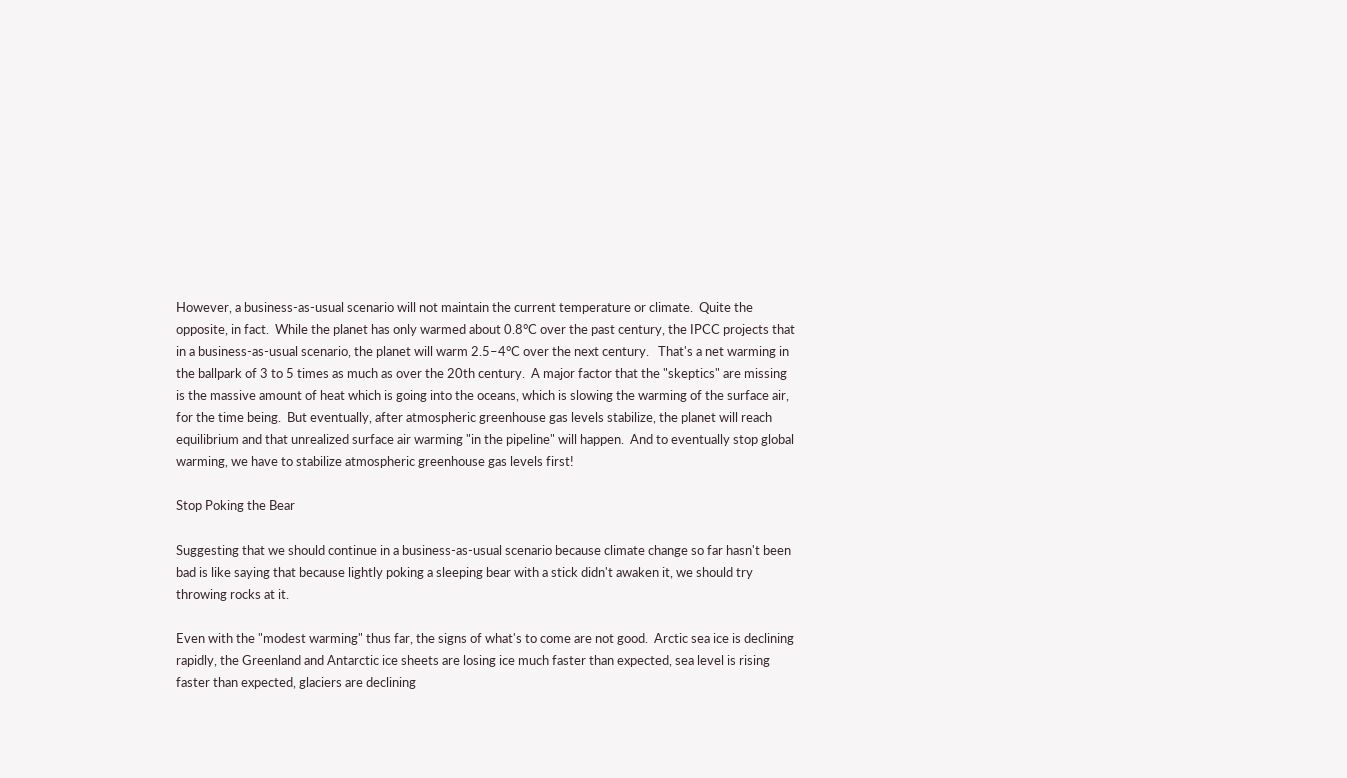However, a business-as-usual scenario will not maintain the current temperature or climate.  Quite the opposite, in fact.  While the planet has only warmed about 0.8°C over the past century, the IPCC projects that in a business-as-usual scenario, the planet will warm 2.5–4°C over the next century.   That's a net warming in the ballpark of 3 to 5 times as much as over the 20th century.  A major factor that the "skeptics" are missing is the massive amount of heat which is going into the oceans, which is slowing the warming of the surface air, for the time being.  But eventually, after atmospheric greenhouse gas levels stabilize, the planet will reach equilibrium and that unrealized surface air warming "in the pipeline" will happen.  And to eventually stop global warming, we have to stabilize atmospheric greenhouse gas levels first!

Stop Poking the Bear

Suggesting that we should continue in a business-as-usual scenario because climate change so far hasn't been bad is like saying that because lightly poking a sleeping bear with a stick didn't awaken it, we should try throwing rocks at it.

Even with the "modest warming" thus far, the signs of what's to come are not good.  Arctic sea ice is declining rapidly, the Greenland and Antarctic ice sheets are losing ice much faster than expected, sea level is rising faster than expected, glaciers are declining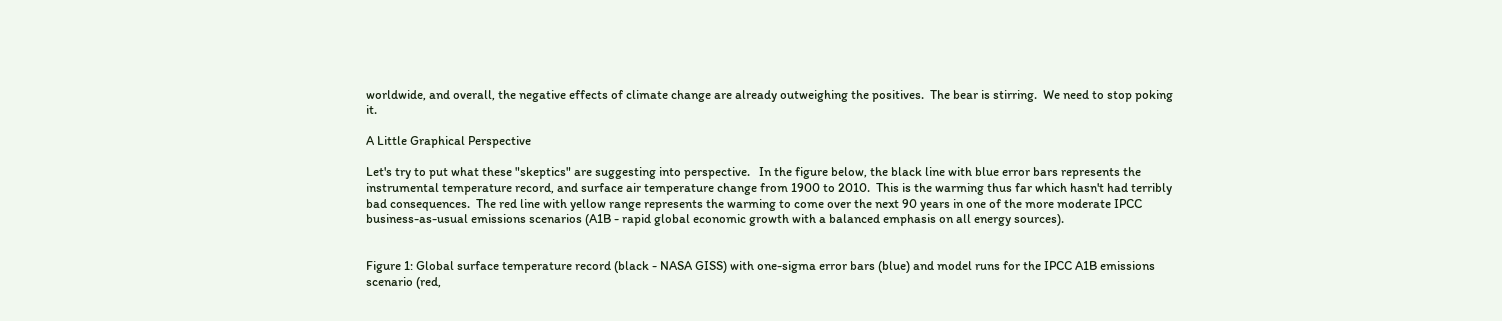worldwide, and overall, the negative effects of climate change are already outweighing the positives.  The bear is stirring.  We need to stop poking it.

A Little Graphical Perspective

Let's try to put what these "skeptics" are suggesting into perspective.   In the figure below, the black line with blue error bars represents the instrumental temperature record, and surface air temperature change from 1900 to 2010.  This is the warming thus far which hasn't had terribly bad consequences.  The red line with yellow range represents the warming to come over the next 90 years in one of the more moderate IPCC business-as-usual emissions scenarios (A1B - rapid global economic growth with a balanced emphasis on all energy sources).


Figure 1: Global surface temperature record (black - NASA GISS) with one-sigma error bars (blue) and model runs for the IPCC A1B emissions scenario (red,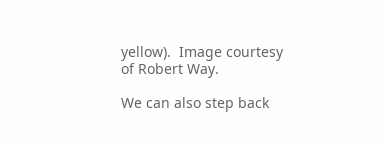yellow).  Image courtesy of Robert Way.

We can also step back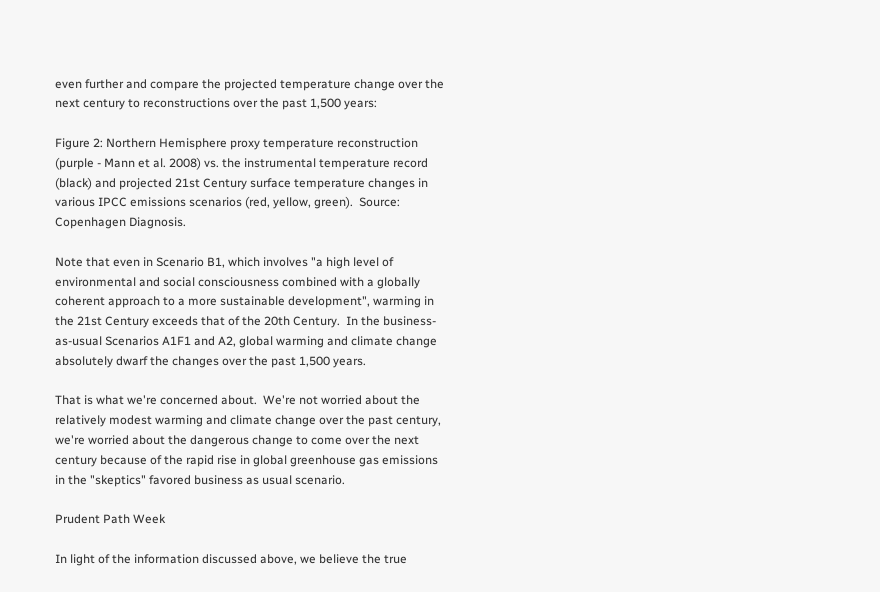even further and compare the projected temperature change over the next century to reconstructions over the past 1,500 years:

Figure 2: Northern Hemisphere proxy temperature reconstruction (purple - Mann et al. 2008) vs. the instrumental temperature record (black) and projected 21st Century surface temperature changes in various IPCC emissions scenarios (red, yellow, green).  Source: Copenhagen Diagnosis.

Note that even in Scenario B1, which involves "a high level of environmental and social consciousness combined with a globally coherent approach to a more sustainable development", warming in the 21st Century exceeds that of the 20th Century.  In the business-as-usual Scenarios A1F1 and A2, global warming and climate change absolutely dwarf the changes over the past 1,500 years.

That is what we're concerned about.  We're not worried about the relatively modest warming and climate change over the past century, we're worried about the dangerous change to come over the next century because of the rapid rise in global greenhouse gas emissions in the "skeptics" favored business as usual scenario.

Prudent Path Week

In light of the information discussed above, we believe the true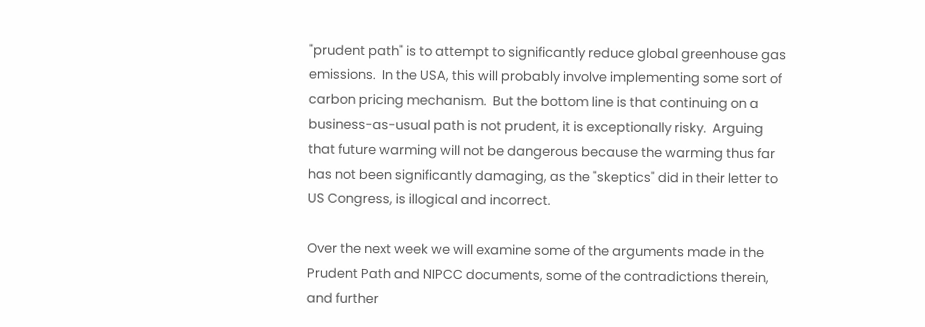"prudent path" is to attempt to significantly reduce global greenhouse gas emissions.  In the USA, this will probably involve implementing some sort of carbon pricing mechanism.  But the bottom line is that continuing on a business-as-usual path is not prudent, it is exceptionally risky.  Arguing that future warming will not be dangerous because the warming thus far has not been significantly damaging, as the "skeptics" did in their letter to US Congress, is illogical and incorrect.

Over the next week we will examine some of the arguments made in the Prudent Path and NIPCC documents, some of the contradictions therein, and further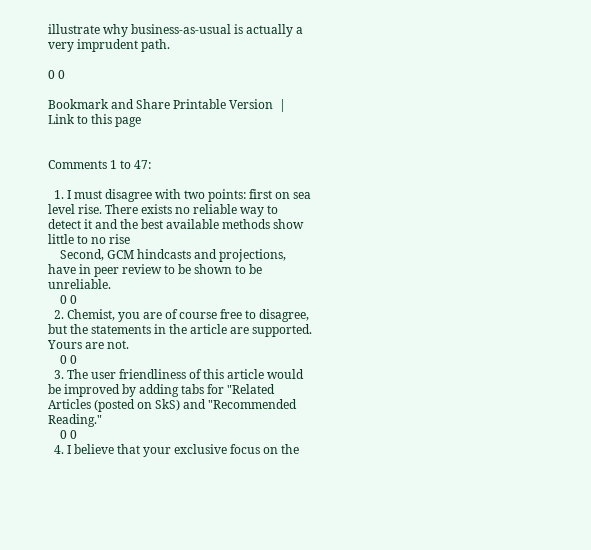illustrate why business-as-usual is actually a very imprudent path.

0 0

Bookmark and Share Printable Version  |  Link to this page


Comments 1 to 47:

  1. I must disagree with two points: first on sea level rise. There exists no reliable way to detect it and the best available methods show little to no rise
    Second, GCM hindcasts and projections, have in peer review to be shown to be unreliable.
    0 0
  2. Chemist, you are of course free to disagree, but the statements in the article are supported. Yours are not.
    0 0
  3. The user friendliness of this article would be improved by adding tabs for "Related Articles (posted on SkS) and "Recommended Reading."
    0 0
  4. I believe that your exclusive focus on the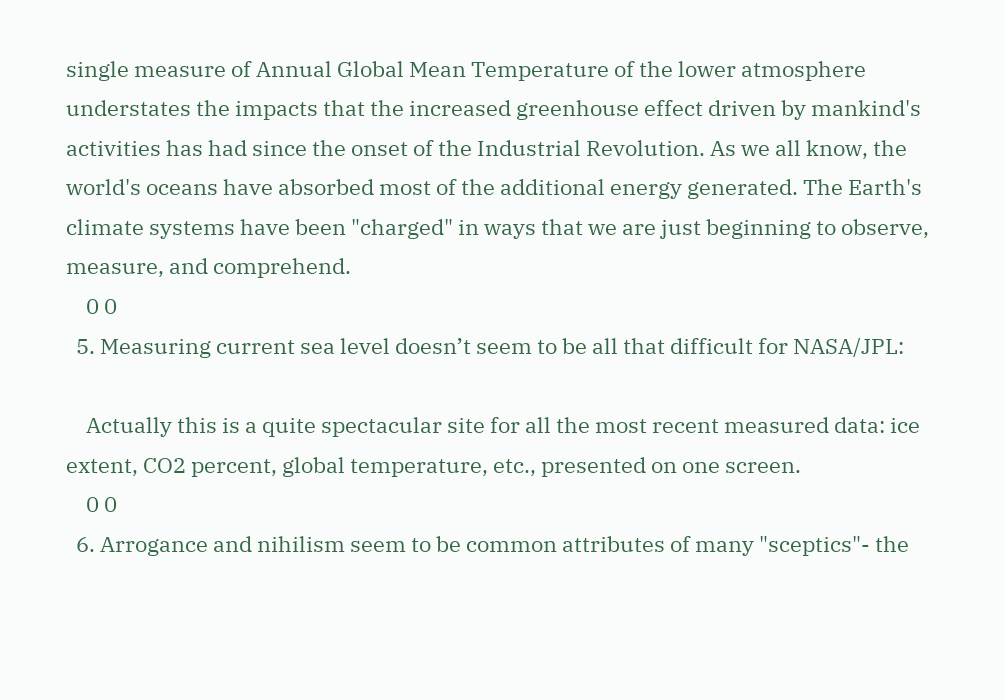single measure of Annual Global Mean Temperature of the lower atmosphere understates the impacts that the increased greenhouse effect driven by mankind's activities has had since the onset of the Industrial Revolution. As we all know, the world's oceans have absorbed most of the additional energy generated. The Earth's climate systems have been "charged" in ways that we are just beginning to observe, measure, and comprehend.
    0 0
  5. Measuring current sea level doesn’t seem to be all that difficult for NASA/JPL:

    Actually this is a quite spectacular site for all the most recent measured data: ice extent, CO2 percent, global temperature, etc., presented on one screen.
    0 0
  6. Arrogance and nihilism seem to be common attributes of many "sceptics"- the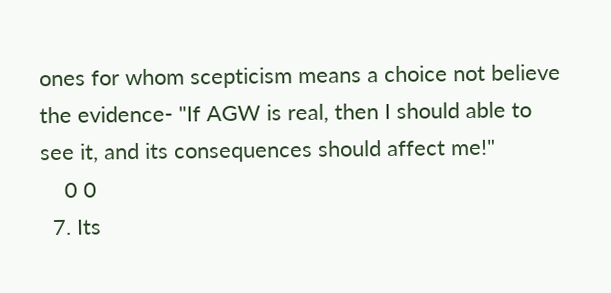ones for whom scepticism means a choice not believe the evidence- "If AGW is real, then I should able to see it, and its consequences should affect me!"
    0 0
  7. Its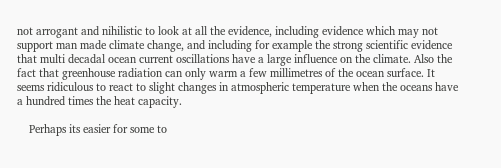not arrogant and nihilistic to look at all the evidence, including evidence which may not support man made climate change, and including for example the strong scientific evidence that multi decadal ocean current oscillations have a large influence on the climate. Also the fact that greenhouse radiation can only warm a few millimetres of the ocean surface. It seems ridiculous to react to slight changes in atmospheric temperature when the oceans have a hundred times the heat capacity.

    Perhaps its easier for some to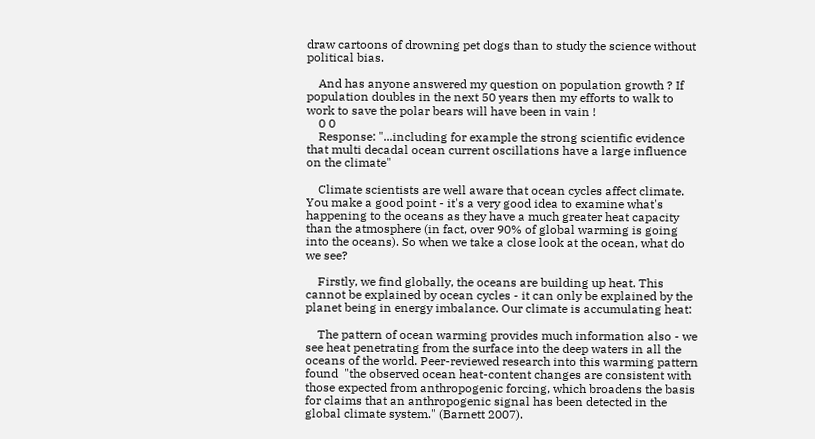draw cartoons of drowning pet dogs than to study the science without political bias.

    And has anyone answered my question on population growth ? If population doubles in the next 50 years then my efforts to walk to work to save the polar bears will have been in vain !
    0 0
    Response: "...including for example the strong scientific evidence that multi decadal ocean current oscillations have a large influence on the climate"

    Climate scientists are well aware that ocean cycles affect climate. You make a good point - it's a very good idea to examine what's happening to the oceans as they have a much greater heat capacity than the atmosphere (in fact, over 90% of global warming is going into the oceans). So when we take a close look at the ocean, what do we see?

    Firstly, we find globally, the oceans are building up heat. This cannot be explained by ocean cycles - it can only be explained by the planet being in energy imbalance. Our climate is accumulating heat:

    The pattern of ocean warming provides much information also - we see heat penetrating from the surface into the deep waters in all the oceans of the world. Peer-reviewed research into this warming pattern found  "the observed ocean heat-content changes are consistent with those expected from anthropogenic forcing, which broadens the basis for claims that an anthropogenic signal has been detected in the global climate system." (Barnett 2007).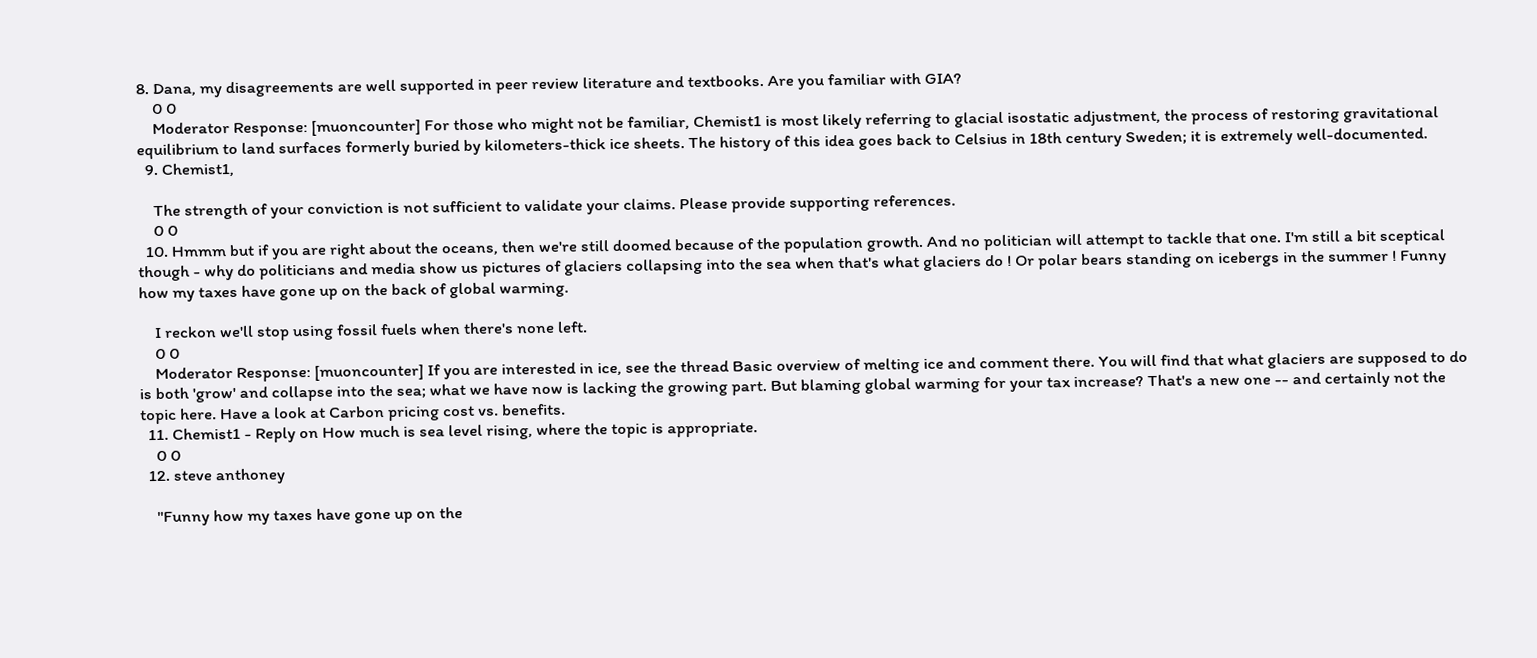8. Dana, my disagreements are well supported in peer review literature and textbooks. Are you familiar with GIA?
    0 0
    Moderator Response: [muoncounter] For those who might not be familiar, Chemist1 is most likely referring to glacial isostatic adjustment, the process of restoring gravitational equilibrium to land surfaces formerly buried by kilometers-thick ice sheets. The history of this idea goes back to Celsius in 18th century Sweden; it is extremely well-documented.
  9. Chemist1,

    The strength of your conviction is not sufficient to validate your claims. Please provide supporting references.
    0 0
  10. Hmmm but if you are right about the oceans, then we're still doomed because of the population growth. And no politician will attempt to tackle that one. I'm still a bit sceptical though - why do politicians and media show us pictures of glaciers collapsing into the sea when that's what glaciers do ! Or polar bears standing on icebergs in the summer ! Funny how my taxes have gone up on the back of global warming.

    I reckon we'll stop using fossil fuels when there's none left.
    0 0
    Moderator Response: [muoncounter] If you are interested in ice, see the thread Basic overview of melting ice and comment there. You will find that what glaciers are supposed to do is both 'grow' and collapse into the sea; what we have now is lacking the growing part. But blaming global warming for your tax increase? That's a new one -- and certainly not the topic here. Have a look at Carbon pricing cost vs. benefits.
  11. Chemist1 - Reply on How much is sea level rising, where the topic is appropriate.
    0 0
  12. steve anthoney

    "Funny how my taxes have gone up on the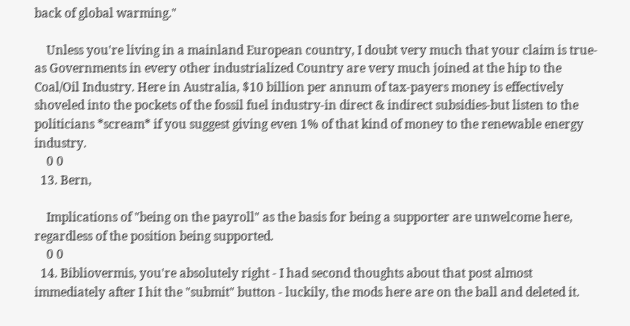back of global warming."

    Unless you're living in a mainland European country, I doubt very much that your claim is true-as Governments in every other industrialized Country are very much joined at the hip to the Coal/Oil Industry. Here in Australia, $10 billion per annum of tax-payers money is effectively shoveled into the pockets of the fossil fuel industry-in direct & indirect subsidies-but listen to the politicians *scream* if you suggest giving even 1% of that kind of money to the renewable energy industry.
    0 0
  13. Bern,

    Implications of "being on the payroll" as the basis for being a supporter are unwelcome here, regardless of the position being supported.
    0 0
  14. Bibliovermis, you're absolutely right - I had second thoughts about that post almost immediately after I hit the "submit" button - luckily, the mods here are on the ball and deleted it.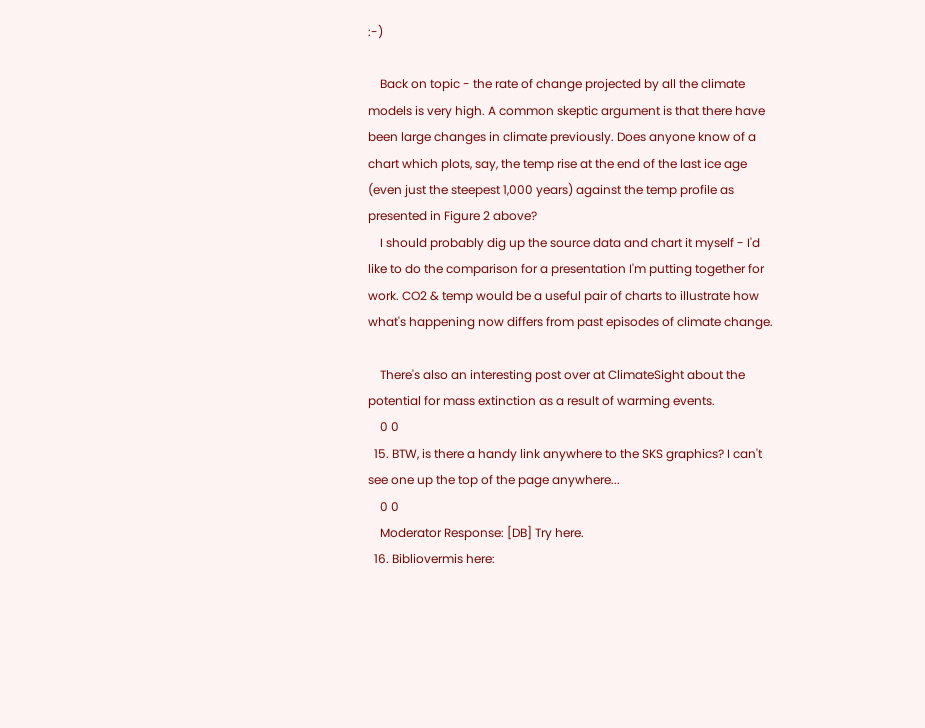:-)

    Back on topic - the rate of change projected by all the climate models is very high. A common skeptic argument is that there have been large changes in climate previously. Does anyone know of a chart which plots, say, the temp rise at the end of the last ice age (even just the steepest 1,000 years) against the temp profile as presented in Figure 2 above?
    I should probably dig up the source data and chart it myself - I'd like to do the comparison for a presentation I'm putting together for work. CO2 & temp would be a useful pair of charts to illustrate how what's happening now differs from past episodes of climate change.

    There's also an interesting post over at ClimateSight about the potential for mass extinction as a result of warming events.
    0 0
  15. BTW, is there a handy link anywhere to the SKS graphics? I can't see one up the top of the page anywhere...
    0 0
    Moderator Response: [DB] Try here.
  16. Bibliovermis here: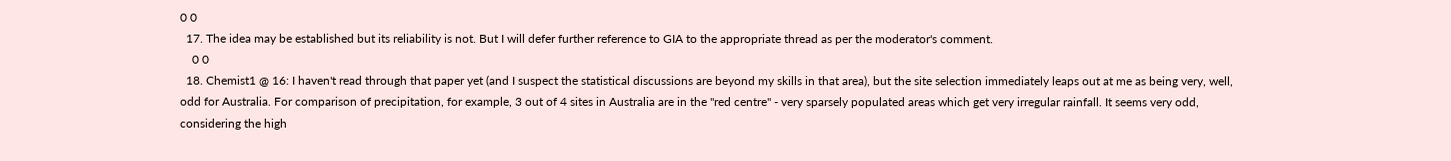0 0
  17. The idea may be established but its reliability is not. But I will defer further reference to GIA to the appropriate thread as per the moderator's comment.
    0 0
  18. Chemist1 @ 16: I haven't read through that paper yet (and I suspect the statistical discussions are beyond my skills in that area), but the site selection immediately leaps out at me as being very, well, odd for Australia. For comparison of precipitation, for example, 3 out of 4 sites in Australia are in the "red centre" - very sparsely populated areas which get very irregular rainfall. It seems very odd, considering the high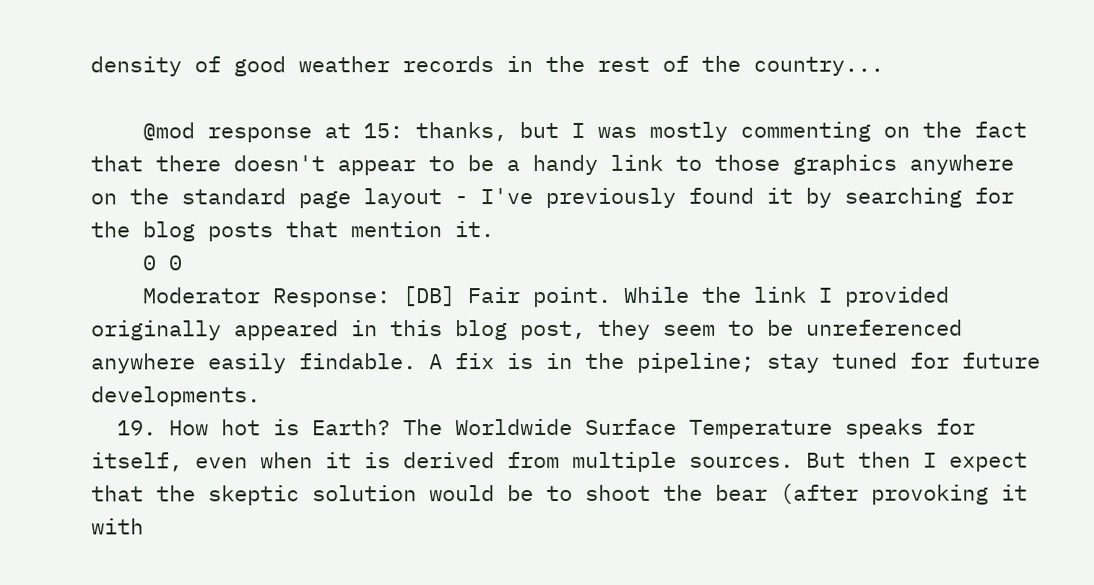density of good weather records in the rest of the country...

    @mod response at 15: thanks, but I was mostly commenting on the fact that there doesn't appear to be a handy link to those graphics anywhere on the standard page layout - I've previously found it by searching for the blog posts that mention it.
    0 0
    Moderator Response: [DB] Fair point. While the link I provided originally appeared in this blog post, they seem to be unreferenced anywhere easily findable. A fix is in the pipeline; stay tuned for future developments.
  19. How hot is Earth? The Worldwide Surface Temperature speaks for itself, even when it is derived from multiple sources. But then I expect that the skeptic solution would be to shoot the bear (after provoking it with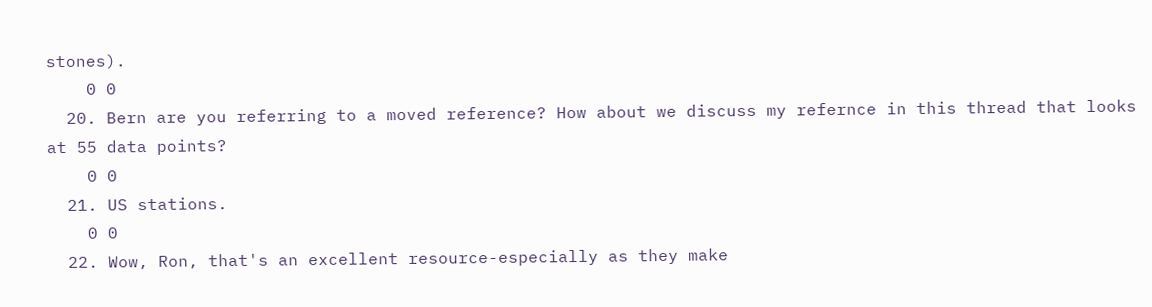stones).
    0 0
  20. Bern are you referring to a moved reference? How about we discuss my refernce in this thread that looks at 55 data points?
    0 0
  21. US stations.
    0 0
  22. Wow, Ron, that's an excellent resource-especially as they make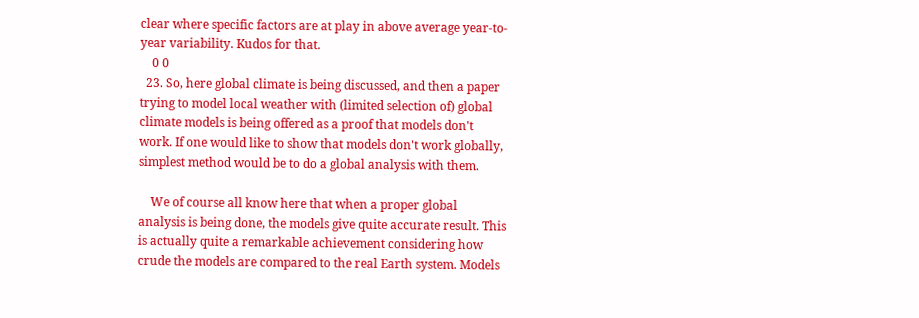clear where specific factors are at play in above average year-to-year variability. Kudos for that.
    0 0
  23. So, here global climate is being discussed, and then a paper trying to model local weather with (limited selection of) global climate models is being offered as a proof that models don't work. If one would like to show that models don't work globally, simplest method would be to do a global analysis with them.

    We of course all know here that when a proper global analysis is being done, the models give quite accurate result. This is actually quite a remarkable achievement considering how crude the models are compared to the real Earth system. Models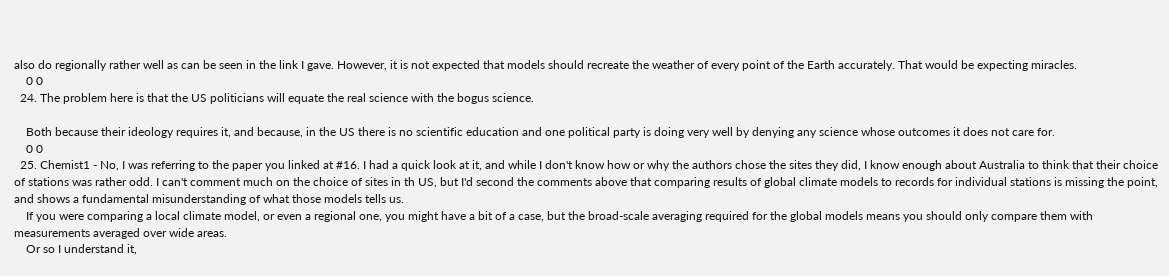also do regionally rather well as can be seen in the link I gave. However, it is not expected that models should recreate the weather of every point of the Earth accurately. That would be expecting miracles.
    0 0
  24. The problem here is that the US politicians will equate the real science with the bogus science.

    Both because their ideology requires it, and because, in the US there is no scientific education and one political party is doing very well by denying any science whose outcomes it does not care for.
    0 0
  25. Chemist1 - No, I was referring to the paper you linked at #16. I had a quick look at it, and while I don't know how or why the authors chose the sites they did, I know enough about Australia to think that their choice of stations was rather odd. I can't comment much on the choice of sites in th US, but I'd second the comments above that comparing results of global climate models to records for individual stations is missing the point, and shows a fundamental misunderstanding of what those models tells us.
    If you were comparing a local climate model, or even a regional one, you might have a bit of a case, but the broad-scale averaging required for the global models means you should only compare them with measurements averaged over wide areas.
    Or so I understand it,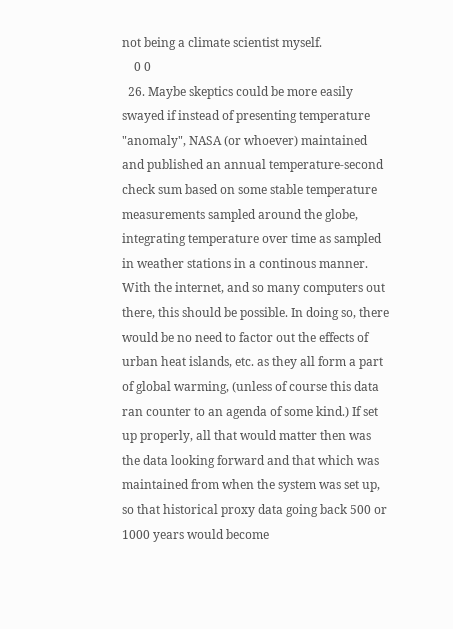not being a climate scientist myself.
    0 0
  26. Maybe skeptics could be more easily swayed if instead of presenting temperature "anomaly", NASA (or whoever) maintained and published an annual temperature-second check sum based on some stable temperature measurements sampled around the globe, integrating temperature over time as sampled in weather stations in a continous manner. With the internet, and so many computers out there, this should be possible. In doing so, there would be no need to factor out the effects of urban heat islands, etc. as they all form a part of global warming, (unless of course this data ran counter to an agenda of some kind.) If set up properly, all that would matter then was the data looking forward and that which was maintained from when the system was set up, so that historical proxy data going back 500 or 1000 years would become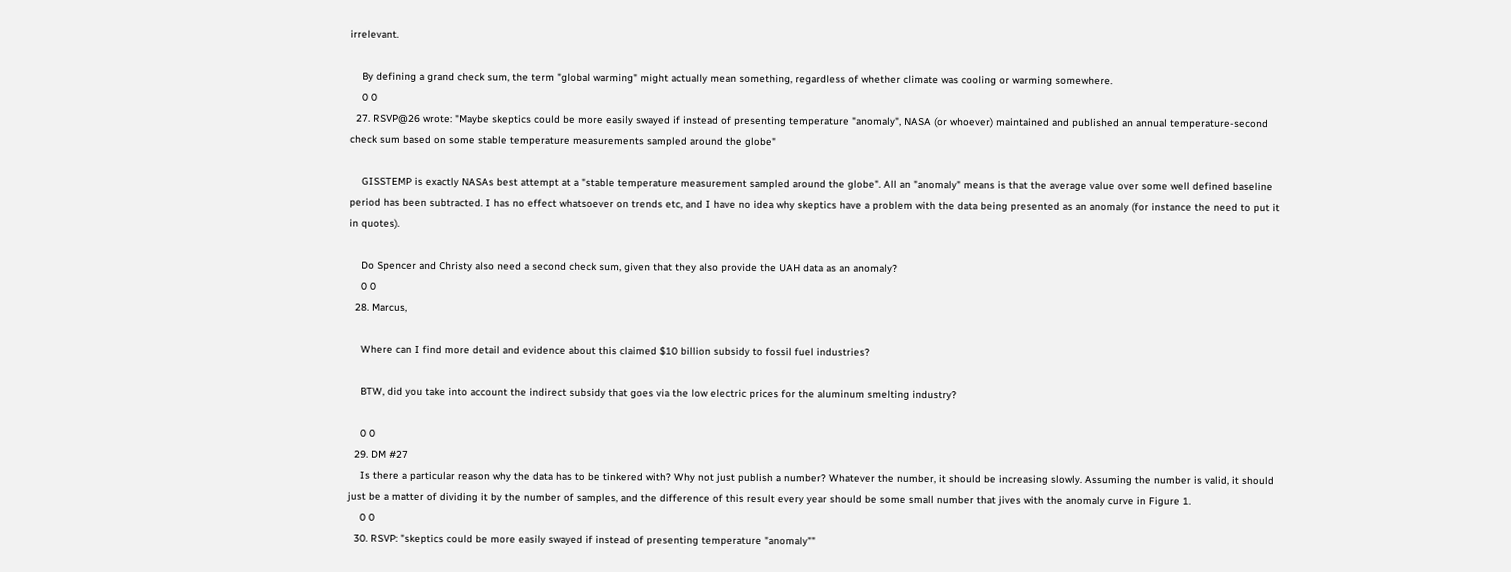irrelevant.

    By defining a grand check sum, the term "global warming" might actually mean something, regardless of whether climate was cooling or warming somewhere.
    0 0
  27. RSVP@26 wrote: "Maybe skeptics could be more easily swayed if instead of presenting temperature "anomaly", NASA (or whoever) maintained and published an annual temperature-second check sum based on some stable temperature measurements sampled around the globe"

    GISSTEMP is exactly NASAs best attempt at a "stable temperature measurement sampled around the globe". All an "anomaly" means is that the average value over some well defined baseline period has been subtracted. I has no effect whatsoever on trends etc, and I have no idea why skeptics have a problem with the data being presented as an anomaly (for instance the need to put it in quotes).

    Do Spencer and Christy also need a second check sum, given that they also provide the UAH data as an anomaly?
    0 0
  28. Marcus,

    Where can I find more detail and evidence about this claimed $10 billion subsidy to fossil fuel industries?

    BTW, did you take into account the indirect subsidy that goes via the low electric prices for the aluminum smelting industry?

    0 0
  29. DM #27
    Is there a particular reason why the data has to be tinkered with? Why not just publish a number? Whatever the number, it should be increasing slowly. Assuming the number is valid, it should just be a matter of dividing it by the number of samples, and the difference of this result every year should be some small number that jives with the anomaly curve in Figure 1.
    0 0
  30. RSVP: "skeptics could be more easily swayed if instead of presenting temperature "anomaly""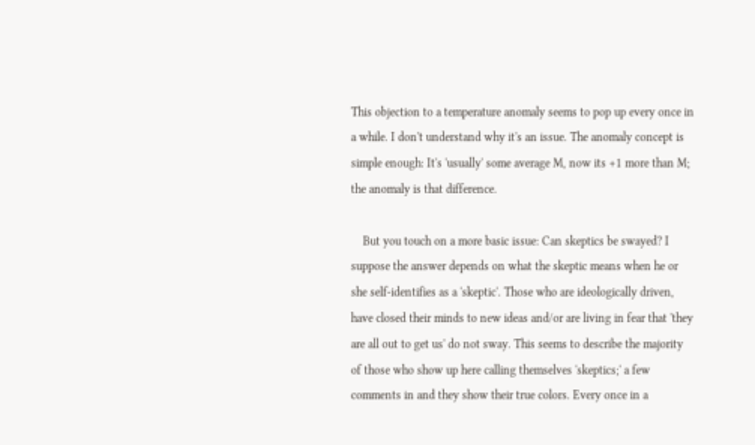This objection to a temperature anomaly seems to pop up every once in a while. I don't understand why it's an issue. The anomaly concept is simple enough: It's 'usually' some average M, now its +1 more than M; the anomaly is that difference.

    But you touch on a more basic issue: Can skeptics be swayed? I suppose the answer depends on what the skeptic means when he or she self-identifies as a 'skeptic'. Those who are ideologically driven, have closed their minds to new ideas and/or are living in fear that 'they are all out to get us' do not sway. This seems to describe the majority of those who show up here calling themselves 'skeptics;' a few comments in and they show their true colors. Every once in a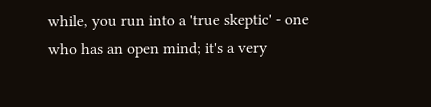while, you run into a 'true skeptic' - one who has an open mind; it's a very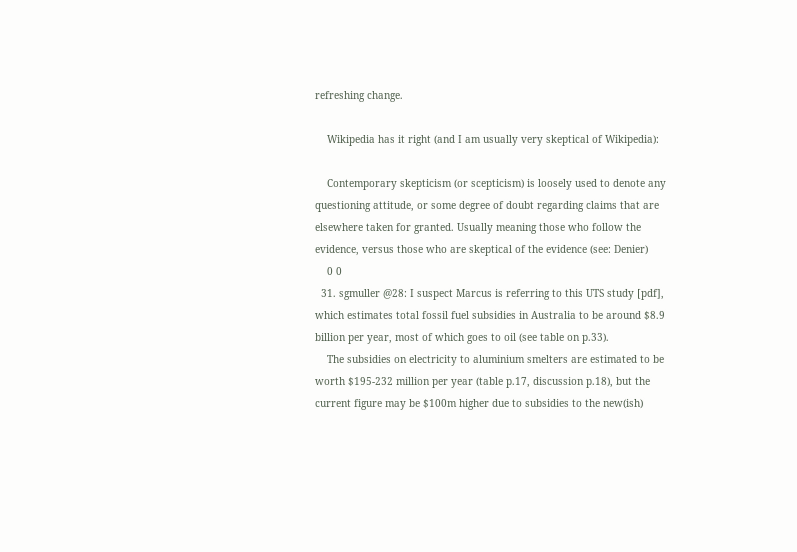refreshing change.

    Wikipedia has it right (and I am usually very skeptical of Wikipedia):

    Contemporary skepticism (or scepticism) is loosely used to denote any questioning attitude, or some degree of doubt regarding claims that are elsewhere taken for granted. Usually meaning those who follow the evidence, versus those who are skeptical of the evidence (see: Denier)
    0 0
  31. sgmuller @28: I suspect Marcus is referring to this UTS study [pdf], which estimates total fossil fuel subsidies in Australia to be around $8.9 billion per year, most of which goes to oil (see table on p.33).
    The subsidies on electricity to aluminium smelters are estimated to be worth $195-232 million per year (table p.17, discussion p.18), but the current figure may be $100m higher due to subsidies to the new(ish)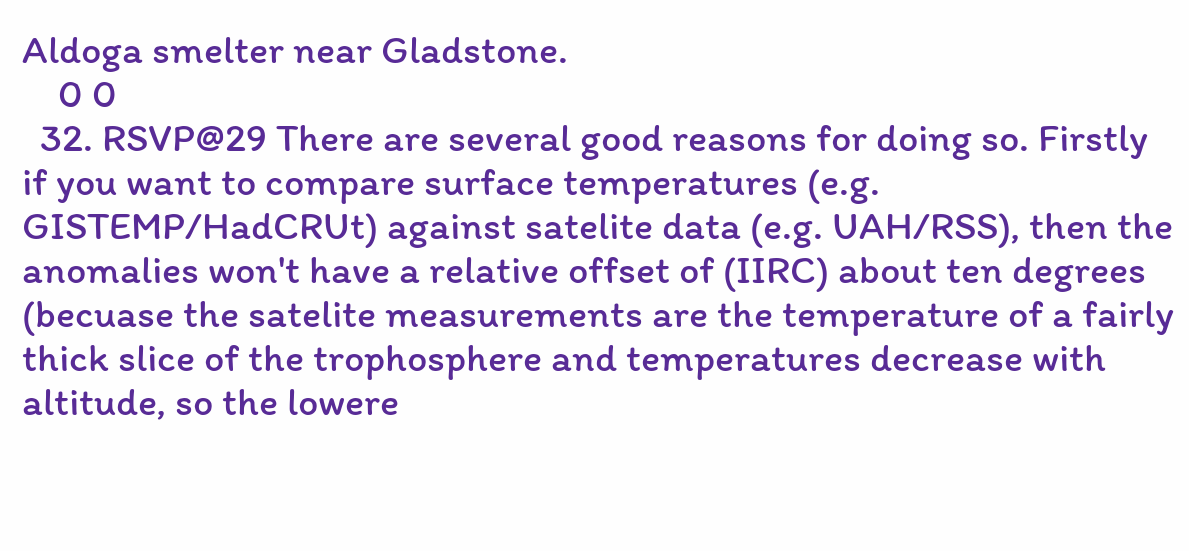Aldoga smelter near Gladstone.
    0 0
  32. RSVP@29 There are several good reasons for doing so. Firstly if you want to compare surface temperatures (e.g. GISTEMP/HadCRUt) against satelite data (e.g. UAH/RSS), then the anomalies won't have a relative offset of (IIRC) about ten degrees (becuase the satelite measurements are the temperature of a fairly thick slice of the trophosphere and temperatures decrease with altitude, so the lowere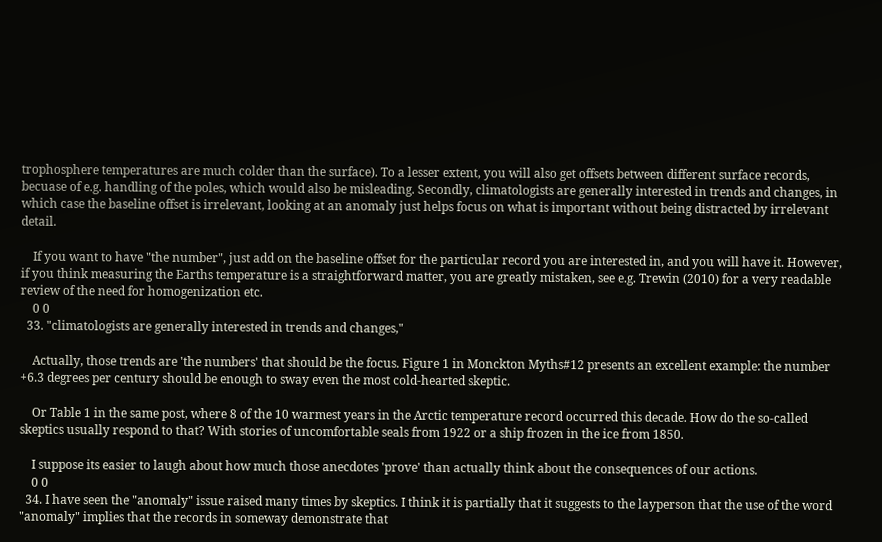trophosphere temperatures are much colder than the surface). To a lesser extent, you will also get offsets between different surface records, becuase of e.g. handling of the poles, which would also be misleading. Secondly, climatologists are generally interested in trends and changes, in which case the baseline offset is irrelevant, looking at an anomaly just helps focus on what is important without being distracted by irrelevant detail.

    If you want to have "the number", just add on the baseline offset for the particular record you are interested in, and you will have it. However, if you think measuring the Earths temperature is a straightforward matter, you are greatly mistaken, see e.g. Trewin (2010) for a very readable review of the need for homogenization etc.
    0 0
  33. "climatologists are generally interested in trends and changes,"

    Actually, those trends are 'the numbers' that should be the focus. Figure 1 in Monckton Myths#12 presents an excellent example: the number +6.3 degrees per century should be enough to sway even the most cold-hearted skeptic.

    Or Table 1 in the same post, where 8 of the 10 warmest years in the Arctic temperature record occurred this decade. How do the so-called skeptics usually respond to that? With stories of uncomfortable seals from 1922 or a ship frozen in the ice from 1850.

    I suppose its easier to laugh about how much those anecdotes 'prove' than actually think about the consequences of our actions.
    0 0
  34. I have seen the "anomaly" issue raised many times by skeptics. I think it is partially that it suggests to the layperson that the use of the word "anomaly" implies that the records in someway demonstrate that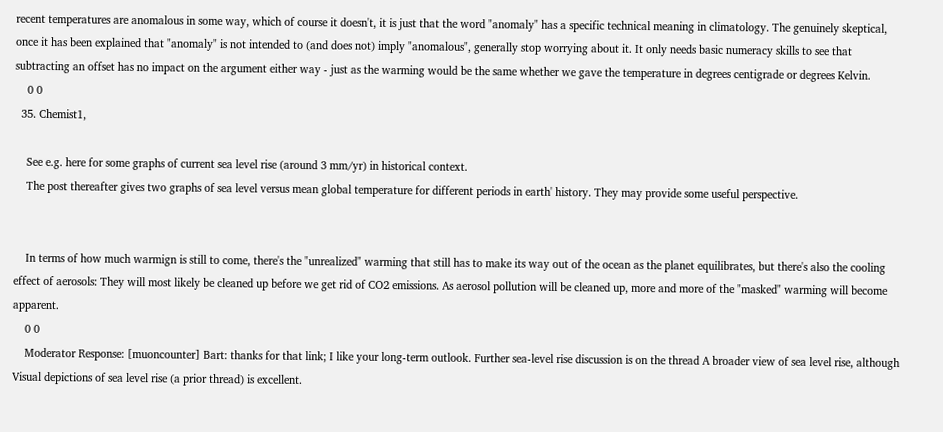recent temperatures are anomalous in some way, which of course it doesn't, it is just that the word "anomaly" has a specific technical meaning in climatology. The genuinely skeptical, once it has been explained that "anomaly" is not intended to (and does not) imply "anomalous", generally stop worrying about it. It only needs basic numeracy skills to see that subtracting an offset has no impact on the argument either way - just as the warming would be the same whether we gave the temperature in degrees centigrade or degrees Kelvin.
    0 0
  35. Chemist1,

    See e.g. here for some graphs of current sea level rise (around 3 mm/yr) in historical context.
    The post thereafter gives two graphs of sea level versus mean global temperature for different periods in earth' history. They may provide some useful perspective.


    In terms of how much warmign is still to come, there's the "unrealized" warming that still has to make its way out of the ocean as the planet equilibrates, but there's also the cooling effect of aerosols: They will most likely be cleaned up before we get rid of CO2 emissions. As aerosol pollution will be cleaned up, more and more of the "masked" warming will become apparent.
    0 0
    Moderator Response: [muoncounter] Bart: thanks for that link; I like your long-term outlook. Further sea-level rise discussion is on the thread A broader view of sea level rise, although Visual depictions of sea level rise (a prior thread) is excellent.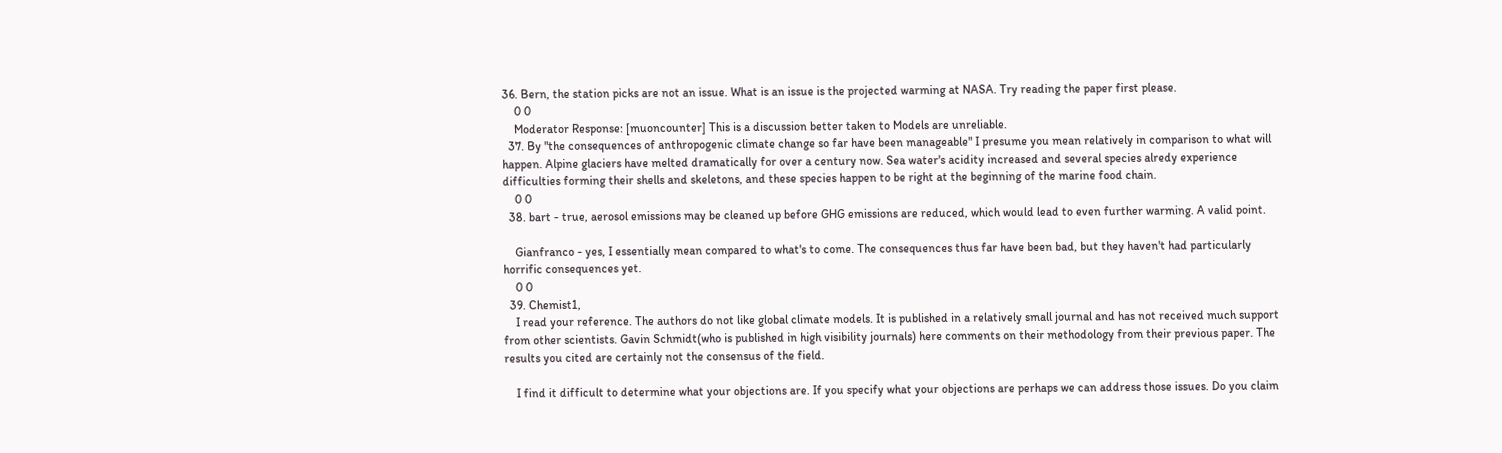36. Bern, the station picks are not an issue. What is an issue is the projected warming at NASA. Try reading the paper first please.
    0 0
    Moderator Response: [muoncounter] This is a discussion better taken to Models are unreliable.
  37. By "the consequences of anthropogenic climate change so far have been manageable" I presume you mean relatively in comparison to what will happen. Alpine glaciers have melted dramatically for over a century now. Sea water's acidity increased and several species alredy experience difficulties forming their shells and skeletons, and these species happen to be right at the beginning of the marine food chain.
    0 0
  38. bart - true, aerosol emissions may be cleaned up before GHG emissions are reduced, which would lead to even further warming. A valid point.

    Gianfranco - yes, I essentially mean compared to what's to come. The consequences thus far have been bad, but they haven't had particularly horrific consequences yet.
    0 0
  39. Chemist1,
    I read your reference. The authors do not like global climate models. It is published in a relatively small journal and has not received much support from other scientists. Gavin Schmidt(who is published in high visibility journals) here comments on their methodology from their previous paper. The results you cited are certainly not the consensus of the field.

    I find it difficult to determine what your objections are. If you specify what your objections are perhaps we can address those issues. Do you claim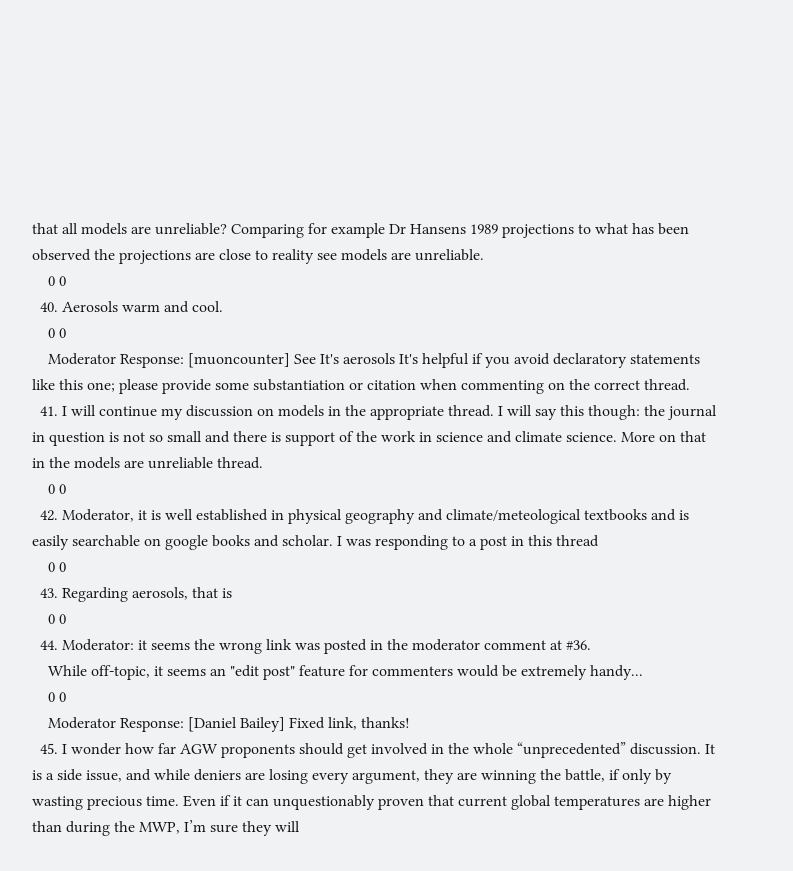that all models are unreliable? Comparing for example Dr Hansens 1989 projections to what has been observed the projections are close to reality see models are unreliable.
    0 0
  40. Aerosols warm and cool.
    0 0
    Moderator Response: [muoncounter] See It's aerosols It's helpful if you avoid declaratory statements like this one; please provide some substantiation or citation when commenting on the correct thread.
  41. I will continue my discussion on models in the appropriate thread. I will say this though: the journal in question is not so small and there is support of the work in science and climate science. More on that in the models are unreliable thread.
    0 0
  42. Moderator, it is well established in physical geography and climate/meteological textbooks and is easily searchable on google books and scholar. I was responding to a post in this thread
    0 0
  43. Regarding aerosols, that is
    0 0
  44. Moderator: it seems the wrong link was posted in the moderator comment at #36.
    While off-topic, it seems an "edit post" feature for commenters would be extremely handy...
    0 0
    Moderator Response: [Daniel Bailey] Fixed link, thanks!
  45. I wonder how far AGW proponents should get involved in the whole “unprecedented” discussion. It is a side issue, and while deniers are losing every argument, they are winning the battle, if only by wasting precious time. Even if it can unquestionably proven that current global temperatures are higher than during the MWP, I’m sure they will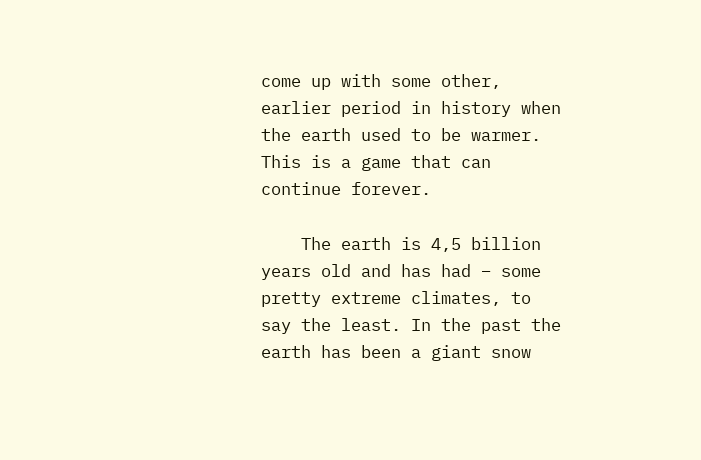come up with some other, earlier period in history when the earth used to be warmer. This is a game that can continue forever.

    The earth is 4,5 billion years old and has had – some pretty extreme climates, to say the least. In the past the earth has been a giant snow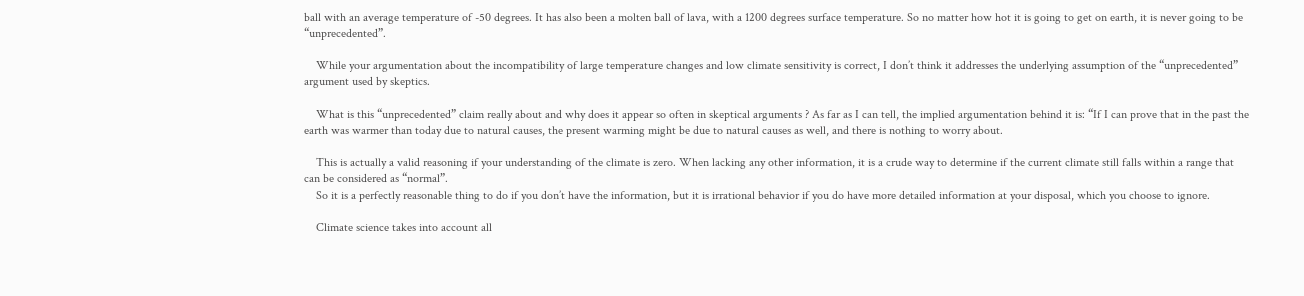ball with an average temperature of -50 degrees. It has also been a molten ball of lava, with a 1200 degrees surface temperature. So no matter how hot it is going to get on earth, it is never going to be “unprecedented”.

    While your argumentation about the incompatibility of large temperature changes and low climate sensitivity is correct, I don’t think it addresses the underlying assumption of the “unprecedented” argument used by skeptics.

    What is this “unprecedented” claim really about and why does it appear so often in skeptical arguments ? As far as I can tell, the implied argumentation behind it is: “If I can prove that in the past the earth was warmer than today due to natural causes, the present warming might be due to natural causes as well, and there is nothing to worry about.

    This is actually a valid reasoning if your understanding of the climate is zero. When lacking any other information, it is a crude way to determine if the current climate still falls within a range that can be considered as “normal”.
    So it is a perfectly reasonable thing to do if you don’t have the information, but it is irrational behavior if you do have more detailed information at your disposal, which you choose to ignore.

    Climate science takes into account all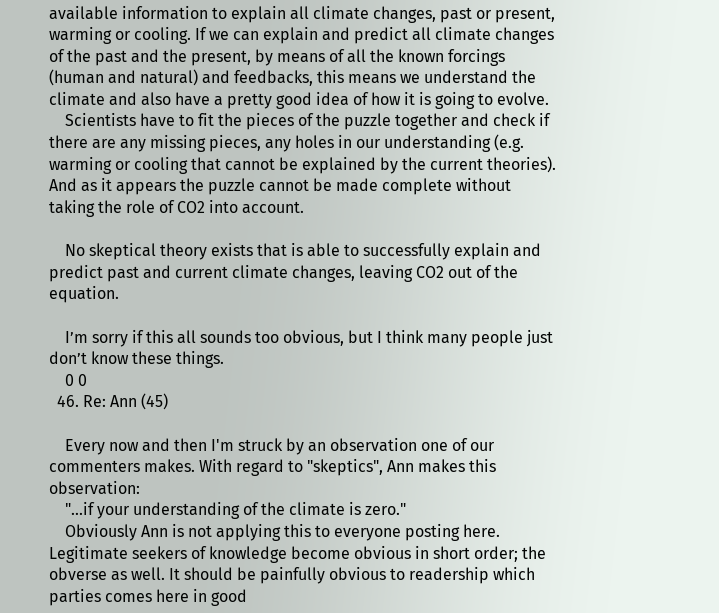available information to explain all climate changes, past or present, warming or cooling. If we can explain and predict all climate changes of the past and the present, by means of all the known forcings (human and natural) and feedbacks, this means we understand the climate and also have a pretty good idea of how it is going to evolve.
    Scientists have to fit the pieces of the puzzle together and check if there are any missing pieces, any holes in our understanding (e.g. warming or cooling that cannot be explained by the current theories). And as it appears the puzzle cannot be made complete without taking the role of CO2 into account.

    No skeptical theory exists that is able to successfully explain and predict past and current climate changes, leaving CO2 out of the equation.

    I’m sorry if this all sounds too obvious, but I think many people just don’t know these things.
    0 0
  46. Re: Ann (45)

    Every now and then I'm struck by an observation one of our commenters makes. With regard to "skeptics", Ann makes this observation:
    "...if your understanding of the climate is zero."
    Obviously Ann is not applying this to everyone posting here. Legitimate seekers of knowledge become obvious in short order; the obverse as well. It should be painfully obvious to readership which parties comes here in good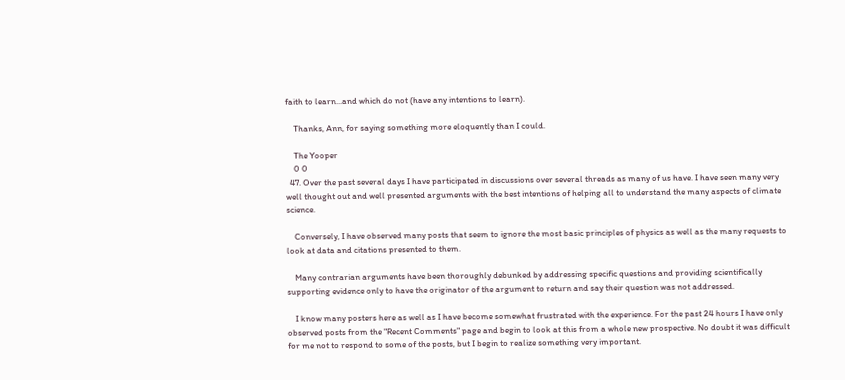faith to learn...and which do not (have any intentions to learn).

    Thanks, Ann, for saying something more eloquently than I could.

    The Yooper
    0 0
  47. Over the past several days I have participated in discussions over several threads as many of us have. I have seen many very well thought out and well presented arguments with the best intentions of helping all to understand the many aspects of climate science.

    Conversely, I have observed many posts that seem to ignore the most basic principles of physics as well as the many requests to look at data and citations presented to them.

    Many contrarian arguments have been thoroughly debunked by addressing specific questions and providing scientifically supporting evidence only to have the originator of the argument to return and say their question was not addressed.

    I know many posters here as well as I have become somewhat frustrated with the experience. For the past 24 hours I have only observed posts from the "Recent Comments" page and begin to look at this from a whole new prospective. No doubt it was difficult for me not to respond to some of the posts, but I begin to realize something very important.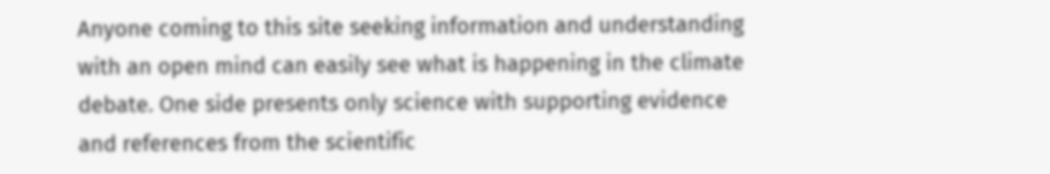Anyone coming to this site seeking information and understanding with an open mind can easily see what is happening in the climate debate. One side presents only science with supporting evidence and references from the scientific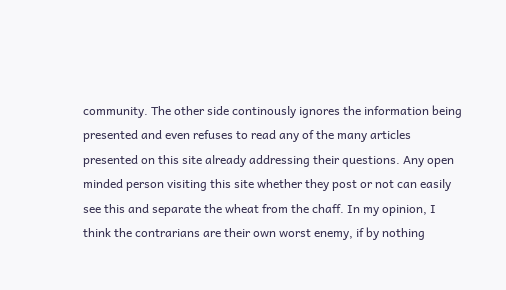community. The other side continously ignores the information being presented and even refuses to read any of the many articles presented on this site already addressing their questions. Any open minded person visiting this site whether they post or not can easily see this and separate the wheat from the chaff. In my opinion, I think the contrarians are their own worst enemy, if by nothing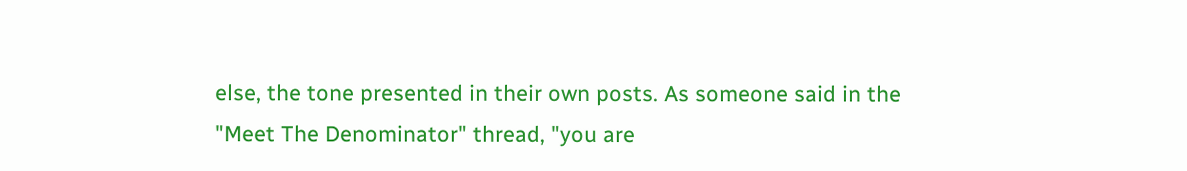else, the tone presented in their own posts. As someone said in the "Meet The Denominator" thread, "you are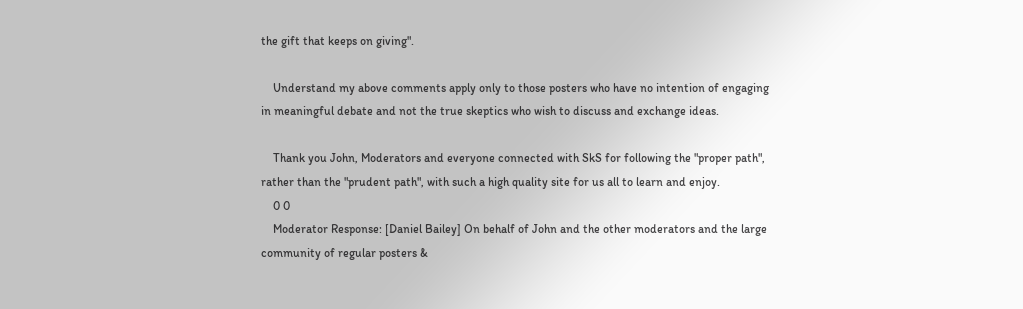the gift that keeps on giving".

    Understand my above comments apply only to those posters who have no intention of engaging in meaningful debate and not the true skeptics who wish to discuss and exchange ideas.

    Thank you John, Moderators and everyone connected with SkS for following the "proper path", rather than the "prudent path", with such a high quality site for us all to learn and enjoy.
    0 0
    Moderator Response: [Daniel Bailey] On behalf of John and the other moderators and the large community of regular posters &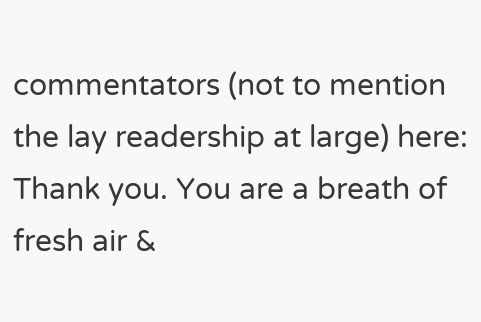commentators (not to mention the lay readership at large) here: Thank you. You are a breath of fresh air &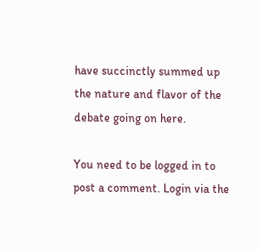have succinctly summed up the nature and flavor of the debate going on here.

You need to be logged in to post a comment. Login via the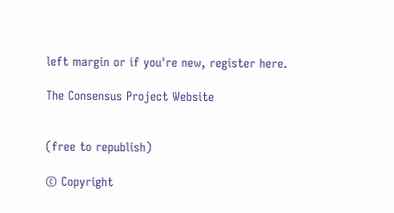left margin or if you're new, register here.

The Consensus Project Website


(free to republish)

© Copyright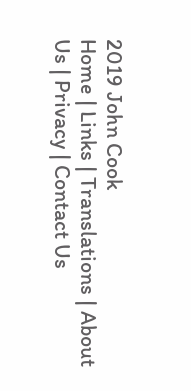2019 John Cook
Home | Links | Translations | About Us | Privacy | Contact Us